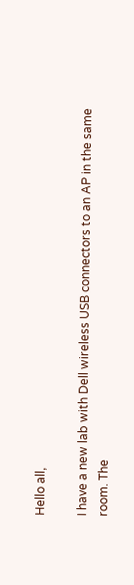Hello all,

I have a new lab with Dell wireless USB connectors to an AP in the same
room. The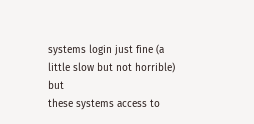systems login just fine (a little slow but not horrible) but
these systems access to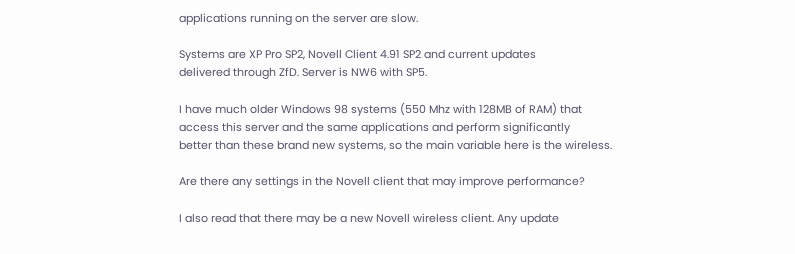applications running on the server are slow.

Systems are XP Pro SP2, Novell Client 4.91 SP2 and current updates
delivered through ZfD. Server is NW6 with SP5.

I have much older Windows 98 systems (550 Mhz with 128MB of RAM) that
access this server and the same applications and perform significantly
better than these brand new systems, so the main variable here is the wireless.

Are there any settings in the Novell client that may improve performance?

I also read that there may be a new Novell wireless client. Any update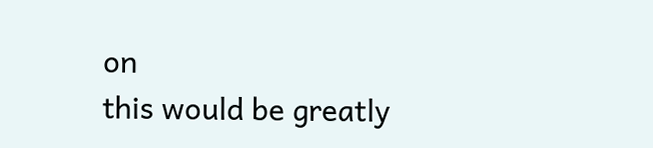on
this would be greatly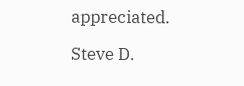appreciated.

Steve D.